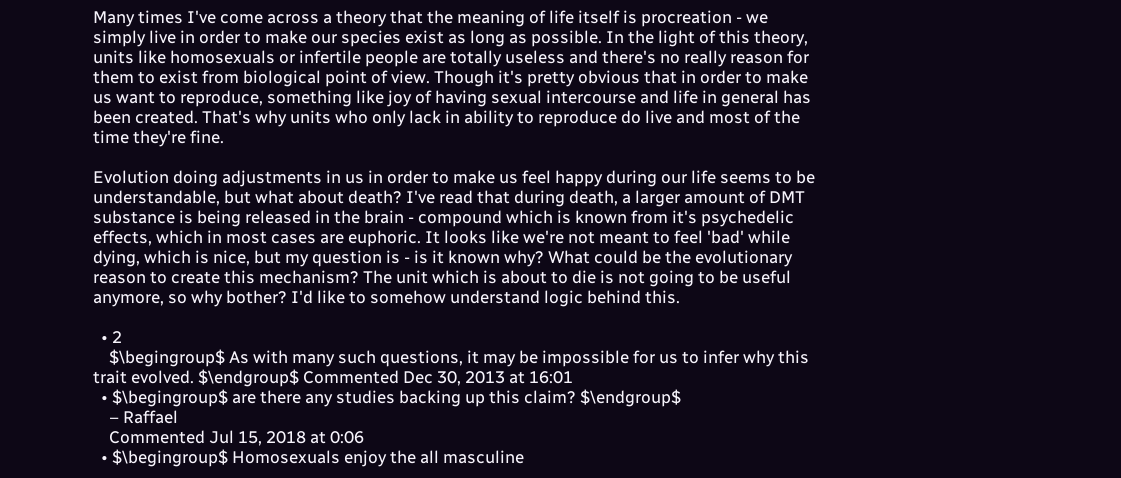Many times I've come across a theory that the meaning of life itself is procreation - we simply live in order to make our species exist as long as possible. In the light of this theory, units like homosexuals or infertile people are totally useless and there's no really reason for them to exist from biological point of view. Though it's pretty obvious that in order to make us want to reproduce, something like joy of having sexual intercourse and life in general has been created. That's why units who only lack in ability to reproduce do live and most of the time they're fine.

Evolution doing adjustments in us in order to make us feel happy during our life seems to be understandable, but what about death? I've read that during death, a larger amount of DMT substance is being released in the brain - compound which is known from it's psychedelic effects, which in most cases are euphoric. It looks like we're not meant to feel 'bad' while dying, which is nice, but my question is - is it known why? What could be the evolutionary reason to create this mechanism? The unit which is about to die is not going to be useful anymore, so why bother? I'd like to somehow understand logic behind this.

  • 2
    $\begingroup$ As with many such questions, it may be impossible for us to infer why this trait evolved. $\endgroup$ Commented Dec 30, 2013 at 16:01
  • $\begingroup$ are there any studies backing up this claim? $\endgroup$
    – Raffael
    Commented Jul 15, 2018 at 0:06
  • $\begingroup$ Homosexuals enjoy the all masculine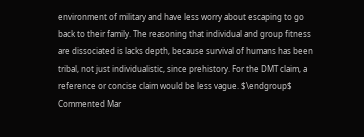environment of military and have less worry about escaping to go back to their family. The reasoning that individual and group fitness are dissociated is lacks depth, because survival of humans has been tribal, not just individualistic, since prehistory. For the DMT claim, a reference or concise claim would be less vague. $\endgroup$ Commented Mar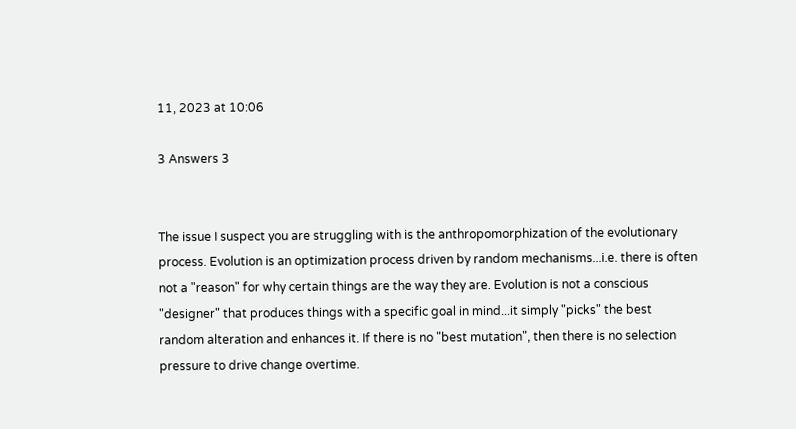11, 2023 at 10:06

3 Answers 3


The issue I suspect you are struggling with is the anthropomorphization of the evolutionary process. Evolution is an optimization process driven by random mechanisms...i.e. there is often not a "reason" for why certain things are the way they are. Evolution is not a conscious "designer" that produces things with a specific goal in mind...it simply "picks" the best random alteration and enhances it. If there is no "best mutation", then there is no selection pressure to drive change overtime.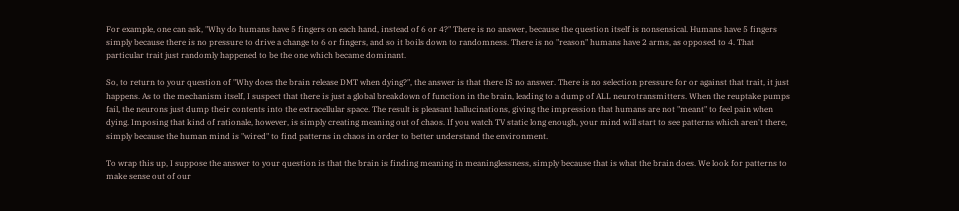For example, one can ask, "Why do humans have 5 fingers on each hand, instead of 6 or 4?" There is no answer, because the question itself is nonsensical. Humans have 5 fingers simply because there is no pressure to drive a change to 6 or fingers, and so it boils down to randomness. There is no "reason" humans have 2 arms, as opposed to 4. That particular trait just randomly happened to be the one which became dominant.

So, to return to your question of "Why does the brain release DMT when dying?", the answer is that there IS no answer. There is no selection pressure for or against that trait, it just happens. As to the mechanism itself, I suspect that there is just a global breakdown of function in the brain, leading to a dump of ALL neurotransmitters. When the reuptake pumps fail, the neurons just dump their contents into the extracellular space. The result is pleasant hallucinations, giving the impression that humans are not "meant" to feel pain when dying. Imposing that kind of rationale, however, is simply creating meaning out of chaos. If you watch TV static long enough, your mind will start to see patterns which aren't there, simply because the human mind is "wired" to find patterns in chaos in order to better understand the environment.

To wrap this up, I suppose the answer to your question is that the brain is finding meaning in meaninglessness, simply because that is what the brain does. We look for patterns to make sense out of our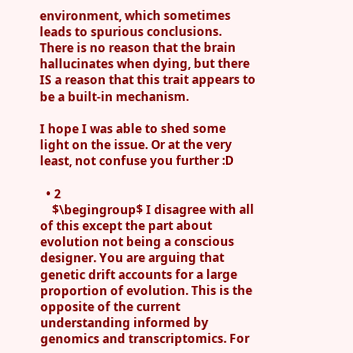environment, which sometimes leads to spurious conclusions. There is no reason that the brain hallucinates when dying, but there IS a reason that this trait appears to be a built-in mechanism.

I hope I was able to shed some light on the issue. Or at the very least, not confuse you further :D

  • 2
    $\begingroup$ I disagree with all of this except the part about evolution not being a conscious designer. You are arguing that genetic drift accounts for a large proportion of evolution. This is the opposite of the current understanding informed by genomics and transcriptomics. For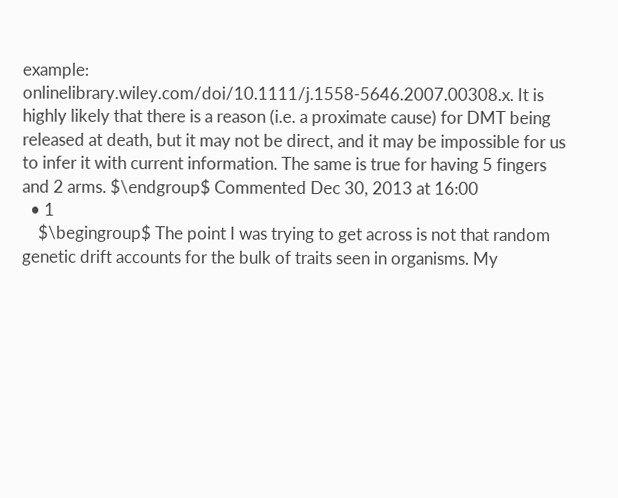example: onlinelibrary.wiley.com/doi/10.1111/j.1558-5646.2007.00308.x. It is highly likely that there is a reason (i.e. a proximate cause) for DMT being released at death, but it may not be direct, and it may be impossible for us to infer it with current information. The same is true for having 5 fingers and 2 arms. $\endgroup$ Commented Dec 30, 2013 at 16:00
  • 1
    $\begingroup$ The point I was trying to get across is not that random genetic drift accounts for the bulk of traits seen in organisms. My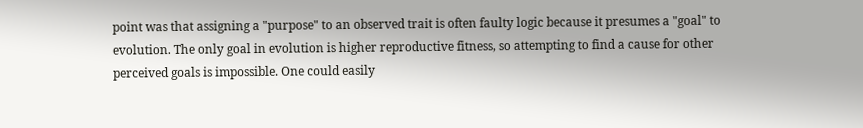point was that assigning a "purpose" to an observed trait is often faulty logic because it presumes a "goal" to evolution. The only goal in evolution is higher reproductive fitness, so attempting to find a cause for other perceived goals is impossible. One could easily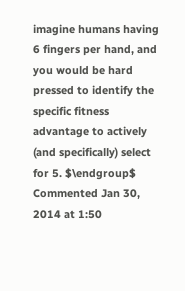imagine humans having 6 fingers per hand, and you would be hard pressed to identify the specific fitness advantage to actively (and specifically) select for 5. $\endgroup$ Commented Jan 30, 2014 at 1:50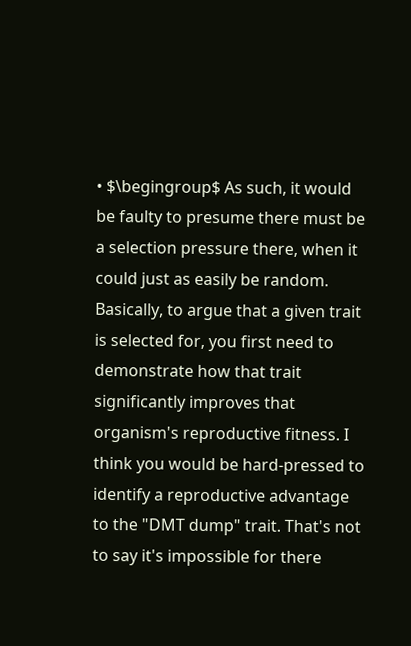• $\begingroup$ As such, it would be faulty to presume there must be a selection pressure there, when it could just as easily be random. Basically, to argue that a given trait is selected for, you first need to demonstrate how that trait significantly improves that organism's reproductive fitness. I think you would be hard-pressed to identify a reproductive advantage to the "DMT dump" trait. That's not to say it's impossible for there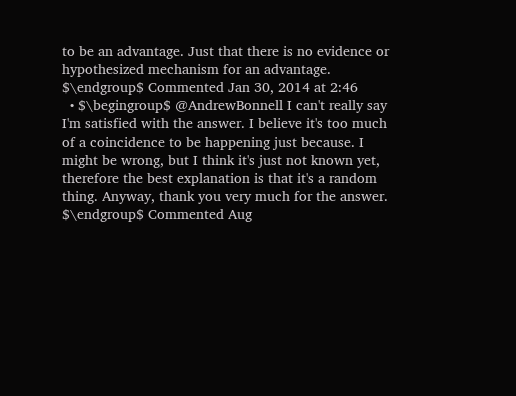to be an advantage. Just that there is no evidence or hypothesized mechanism for an advantage. $\endgroup$ Commented Jan 30, 2014 at 2:46
  • $\begingroup$ @AndrewBonnell I can't really say I'm satisfied with the answer. I believe it's too much of a coincidence to be happening just because. I might be wrong, but I think it's just not known yet, therefore the best explanation is that it's a random thing. Anyway, thank you very much for the answer. $\endgroup$ Commented Aug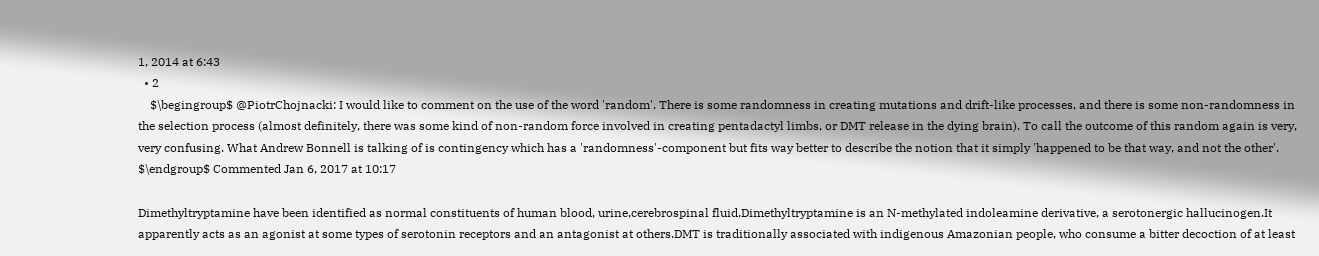1, 2014 at 6:43
  • 2
    $\begingroup$ @PiotrChojnacki: I would like to comment on the use of the word 'random'. There is some randomness in creating mutations and drift-like processes, and there is some non-randomness in the selection process (almost definitely, there was some kind of non-random force involved in creating pentadactyl limbs, or DMT release in the dying brain). To call the outcome of this random again is very, very confusing. What Andrew Bonnell is talking of is contingency which has a 'randomness'-component but fits way better to describe the notion that it simply 'happened to be that way, and not the other'. $\endgroup$ Commented Jan 6, 2017 at 10:17

Dimethyltryptamine have been identified as normal constituents of human blood, urine,cerebrospinal fluid.Dimethyltryptamine is an N-methylated indoleamine derivative, a serotonergic hallucinogen.It apparently acts as an agonist at some types of serotonin receptors and an antagonist at others.DMT is traditionally associated with indigenous Amazonian people, who consume a bitter decoction of at least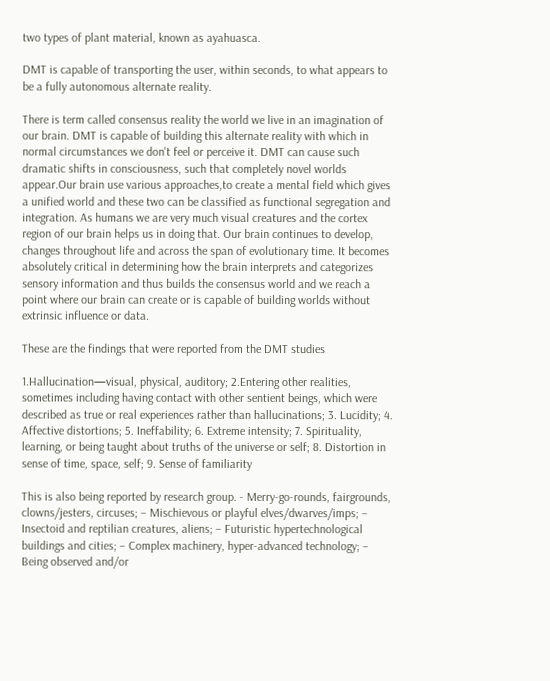two types of plant material, known as ayahuasca.

DMT is capable of transporting the user, within seconds, to what appears to be a fully autonomous alternate reality.

There is term called consensus reality the world we live in an imagination of our brain. DMT is capable of building this alternate reality with which in normal circumstances we don't feel or perceive it. DMT can cause such dramatic shifts in consciousness, such that completely novel worlds appear.Our brain use various approaches,to create a mental field which gives a unified world and these two can be classified as functional segregation and integration. As humans we are very much visual creatures and the cortex region of our brain helps us in doing that. Our brain continues to develop, changes throughout life and across the span of evolutionary time. It becomes absolutely critical in determining how the brain interprets and categorizes sensory information and thus builds the consensus world and we reach a point where our brain can create or is capable of building worlds without extrinsic influence or data.

These are the findings that were reported from the DMT studies

1.Hallucination—visual, physical, auditory; 2.Entering other realities, sometimes including having contact with other sentient beings, which were described as true or real experiences rather than hallucinations; 3. Lucidity; 4. Affective distortions; 5. Ineffability; 6. Extreme intensity; 7. Spirituality, learning, or being taught about truths of the universe or self; 8. Distortion in sense of time, space, self; 9. Sense of familiarity

This is also being reported by research group. - Merry-go-rounds, fairgrounds, clowns/jesters, circuses; – Mischievous or playful elves/dwarves/imps; – Insectoid and reptilian creatures, aliens; – Futuristic hypertechnological buildings and cities; – Complex machinery, hyper-advanced technology; – Being observed and/or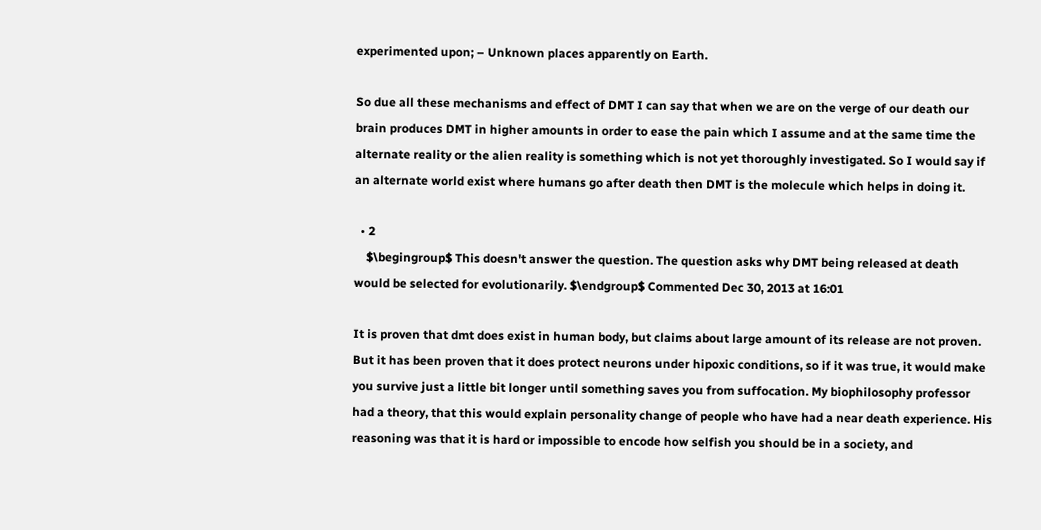experimented upon; – Unknown places apparently on Earth.

So due all these mechanisms and effect of DMT I can say that when we are on the verge of our death our brain produces DMT in higher amounts in order to ease the pain which I assume and at the same time the alternate reality or the alien reality is something which is not yet thoroughly investigated. So I would say if an alternate world exist where humans go after death then DMT is the molecule which helps in doing it.

  • 2
    $\begingroup$ This doesn't answer the question. The question asks why DMT being released at death would be selected for evolutionarily. $\endgroup$ Commented Dec 30, 2013 at 16:01

It is proven that dmt does exist in human body, but claims about large amount of its release are not proven. But it has been proven that it does protect neurons under hipoxic conditions, so if it was true, it would make you survive just a little bit longer until something saves you from suffocation. My biophilosophy professor had a theory, that this would explain personality change of people who have had a near death experience. His reasoning was that it is hard or impossible to encode how selfish you should be in a society, and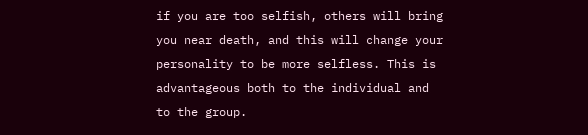if you are too selfish, others will bring you near death, and this will change your personality to be more selfless. This is advantageous both to the individual and to the group.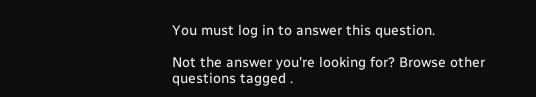You must log in to answer this question.

Not the answer you're looking for? Browse other questions tagged .